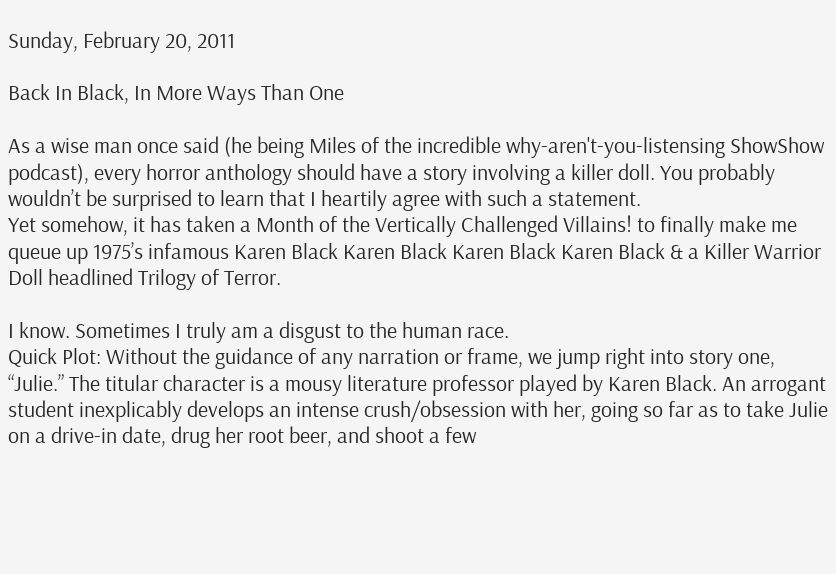Sunday, February 20, 2011

Back In Black, In More Ways Than One

As a wise man once said (he being Miles of the incredible why-aren't-you-listensing ShowShow podcast), every horror anthology should have a story involving a killer doll. You probably wouldn’t be surprised to learn that I heartily agree with such a statement.
Yet somehow, it has taken a Month of the Vertically Challenged Villains! to finally make me queue up 1975’s infamous Karen Black Karen Black Karen Black Karen Black & a Killer Warrior Doll headlined Trilogy of Terror.

I know. Sometimes I truly am a disgust to the human race.
Quick Plot: Without the guidance of any narration or frame, we jump right into story one, “Julie.” The titular character is a mousy literature professor played by Karen Black. An arrogant student inexplicably develops an intense crush/obsession with her, going so far as to take Julie on a drive-in date, drug her root beer, and shoot a few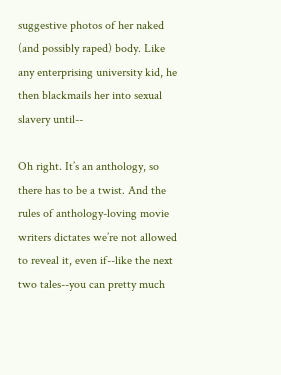suggestive photos of her naked (and possibly raped) body. Like any enterprising university kid, he then blackmails her into sexual slavery until--

Oh right. It’s an anthology, so there has to be a twist. And the rules of anthology-loving movie writers dictates we’re not allowed to reveal it, even if--like the next two tales--you can pretty much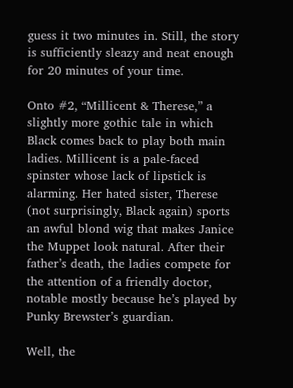guess it two minutes in. Still, the story is sufficiently sleazy and neat enough for 20 minutes of your time.

Onto #2, “Millicent & Therese,” a slightly more gothic tale in which Black comes back to play both main ladies. Millicent is a pale-faced spinster whose lack of lipstick is alarming. Her hated sister, Therese (not surprisingly, Black again) sports an awful blond wig that makes Janice the Muppet look natural. After their father’s death, the ladies compete for the attention of a friendly doctor, notable mostly because he’s played by Punky Brewster’s guardian.

Well, the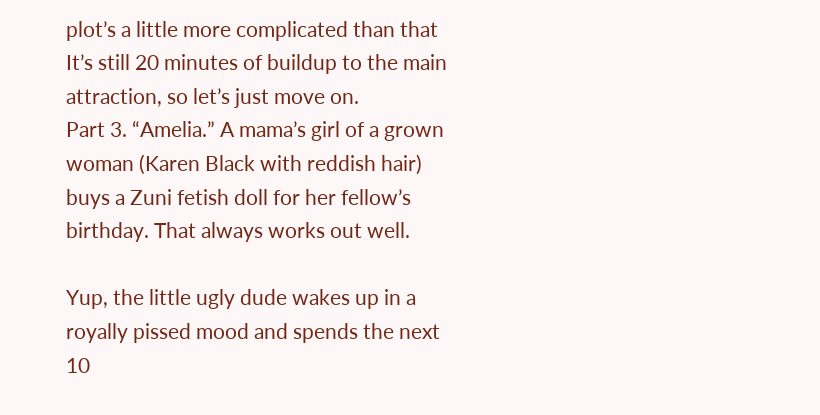plot’s a little more complicated than that It’s still 20 minutes of buildup to the main attraction, so let’s just move on.
Part 3. “Amelia.” A mama’s girl of a grown woman (Karen Black with reddish hair) buys a Zuni fetish doll for her fellow’s birthday. That always works out well.

Yup, the little ugly dude wakes up in a royally pissed mood and spends the next 10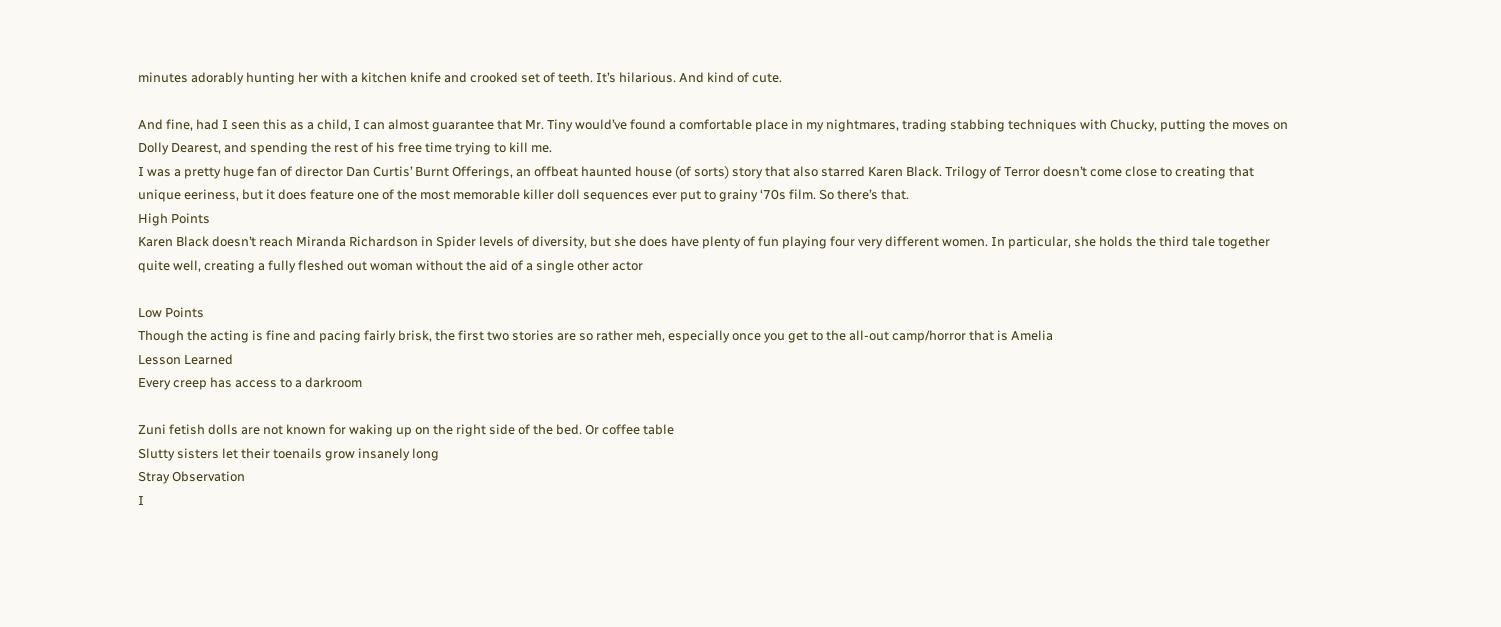minutes adorably hunting her with a kitchen knife and crooked set of teeth. It’s hilarious. And kind of cute.

And fine, had I seen this as a child, I can almost guarantee that Mr. Tiny would’ve found a comfortable place in my nightmares, trading stabbing techniques with Chucky, putting the moves on Dolly Dearest, and spending the rest of his free time trying to kill me.
I was a pretty huge fan of director Dan Curtis’ Burnt Offerings, an offbeat haunted house (of sorts) story that also starred Karen Black. Trilogy of Terror doesn’t come close to creating that unique eeriness, but it does feature one of the most memorable killer doll sequences ever put to grainy ‘70s film. So there’s that.
High Points
Karen Black doesn’t reach Miranda Richardson in Spider levels of diversity, but she does have plenty of fun playing four very different women. In particular, she holds the third tale together quite well, creating a fully fleshed out woman without the aid of a single other actor

Low Points
Though the acting is fine and pacing fairly brisk, the first two stories are so rather meh, especially once you get to the all-out camp/horror that is Amelia
Lesson Learned
Every creep has access to a darkroom

Zuni fetish dolls are not known for waking up on the right side of the bed. Or coffee table
Slutty sisters let their toenails grow insanely long
Stray Observation
I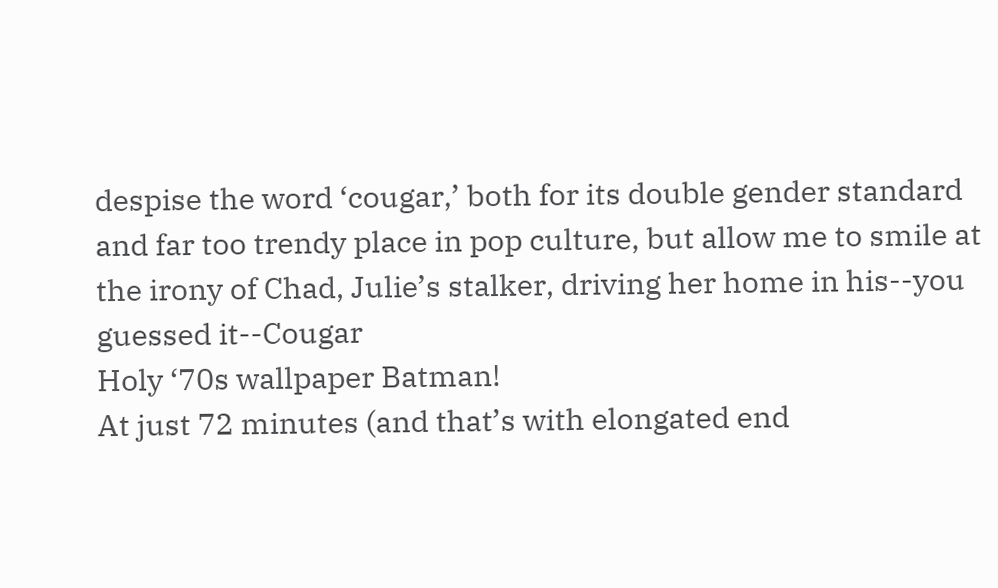despise the word ‘cougar,’ both for its double gender standard and far too trendy place in pop culture, but allow me to smile at the irony of Chad, Julie’s stalker, driving her home in his--you guessed it--Cougar
Holy ‘70s wallpaper Batman!
At just 72 minutes (and that’s with elongated end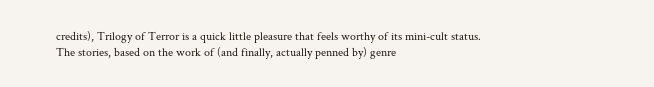credits), Trilogy of Terror is a quick little pleasure that feels worthy of its mini-cult status. The stories, based on the work of (and finally, actually penned by) genre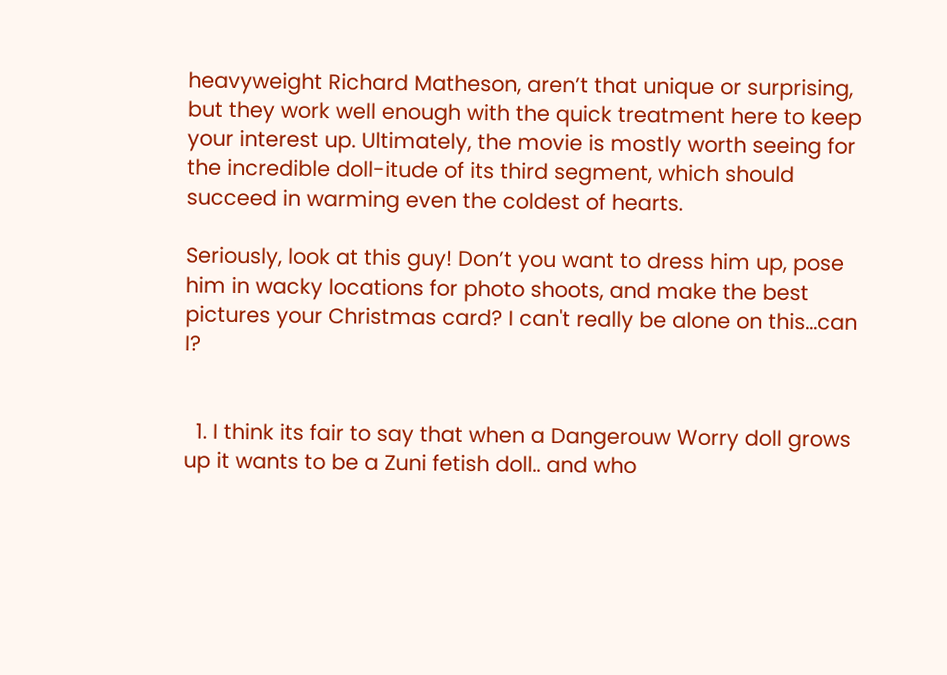heavyweight Richard Matheson, aren’t that unique or surprising, but they work well enough with the quick treatment here to keep your interest up. Ultimately, the movie is mostly worth seeing for the incredible doll-itude of its third segment, which should succeed in warming even the coldest of hearts.

Seriously, look at this guy! Don’t you want to dress him up, pose him in wacky locations for photo shoots, and make the best pictures your Christmas card? I can't really be alone on this...can I?


  1. I think its fair to say that when a Dangerouw Worry doll grows up it wants to be a Zuni fetish doll.. and who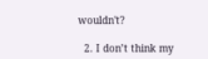wouldn't?

  2. I don’t think my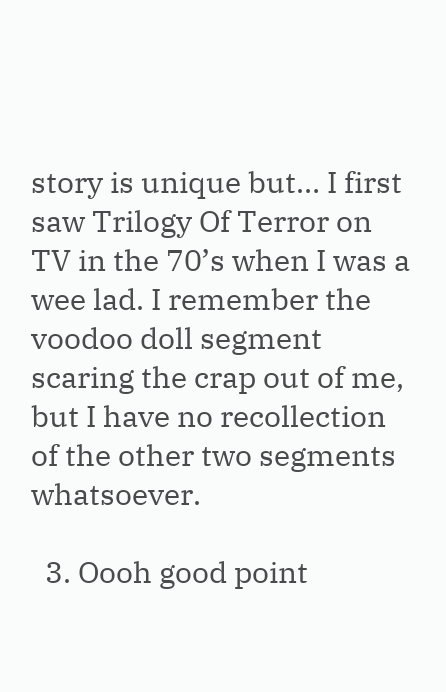story is unique but… I first saw Trilogy Of Terror on TV in the 70’s when I was a wee lad. I remember the voodoo doll segment scaring the crap out of me, but I have no recollection of the other two segments whatsoever.

  3. Oooh good point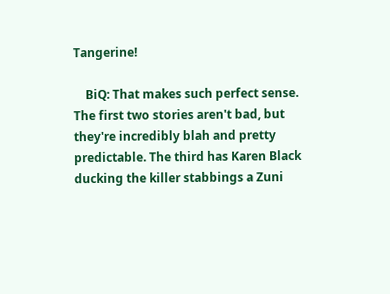Tangerine!

    BiQ: That makes such perfect sense. The first two stories aren't bad, but they're incredibly blah and pretty predictable. The third has Karen Black ducking the killer stabbings a Zuni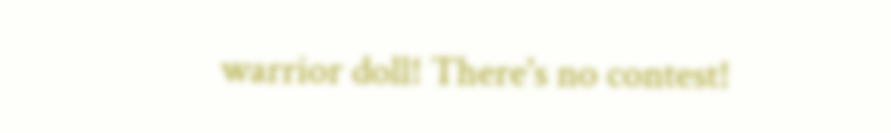warrior doll! There's no contest!